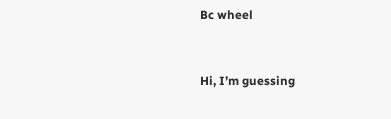Bc wheel


Hi, I’m guessing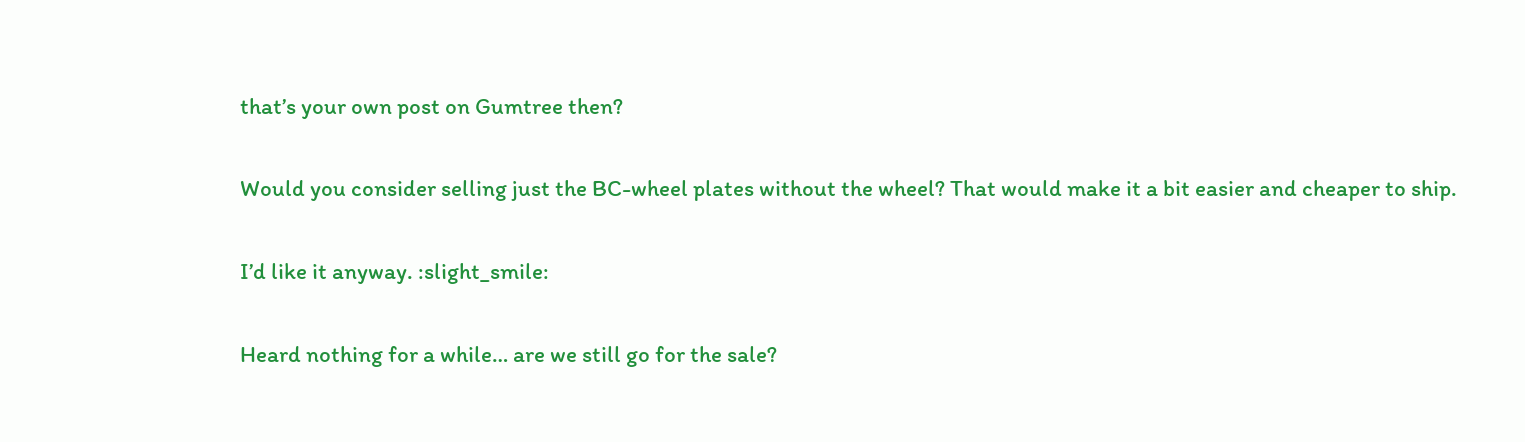that’s your own post on Gumtree then?

Would you consider selling just the BC-wheel plates without the wheel? That would make it a bit easier and cheaper to ship.

I’d like it anyway. :slight_smile:

Heard nothing for a while… are we still go for the sale?